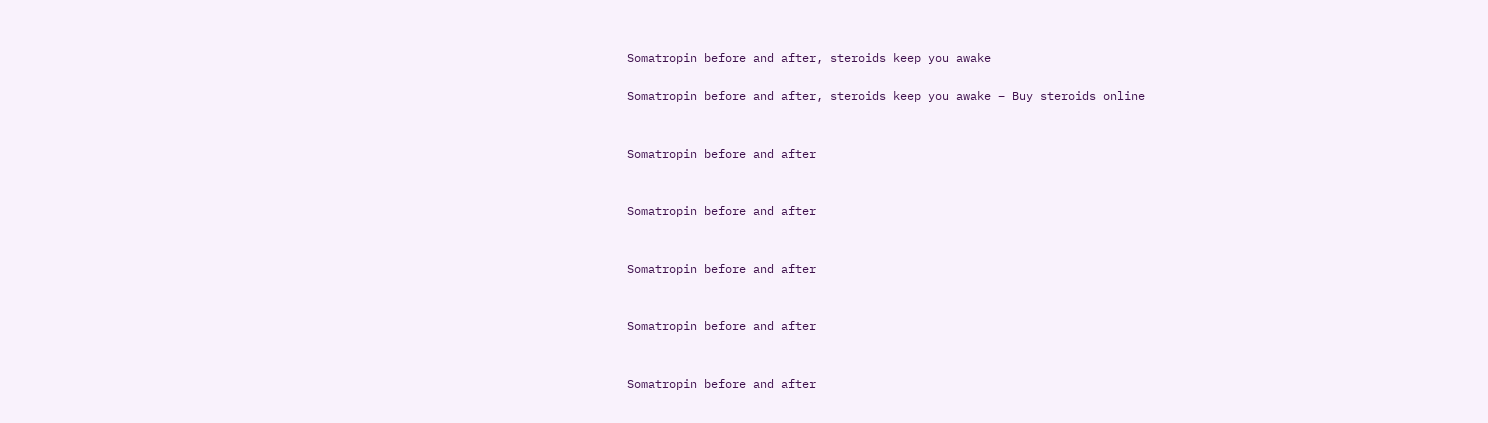Somatropin before and after, steroids keep you awake

Somatropin before and after, steroids keep you awake – Buy steroids online


Somatropin before and after


Somatropin before and after


Somatropin before and after


Somatropin before and after


Somatropin before and after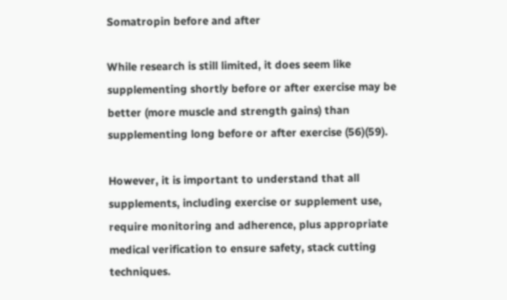Somatropin before and after

While research is still limited, it does seem like supplementing shortly before or after exercise may be better (more muscle and strength gains) than supplementing long before or after exercise (56)(59).

However, it is important to understand that all supplements, including exercise or supplement use, require monitoring and adherence, plus appropriate medical verification to ensure safety, stack cutting techniques.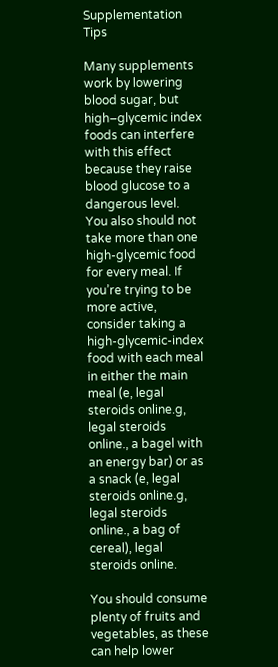Supplementation Tips

Many supplements work by lowering blood sugar, but high–glycemic index foods can interfere with this effect because they raise blood glucose to a dangerous level. You also should not take more than one high-glycemic food for every meal. If you’re trying to be more active, consider taking a high-glycemic-index food with each meal in either the main meal (e, legal steroids online.g, legal steroids online., a bagel with an energy bar) or as a snack (e, legal steroids online.g, legal steroids online., a bag of cereal), legal steroids online.

You should consume plenty of fruits and vegetables, as these can help lower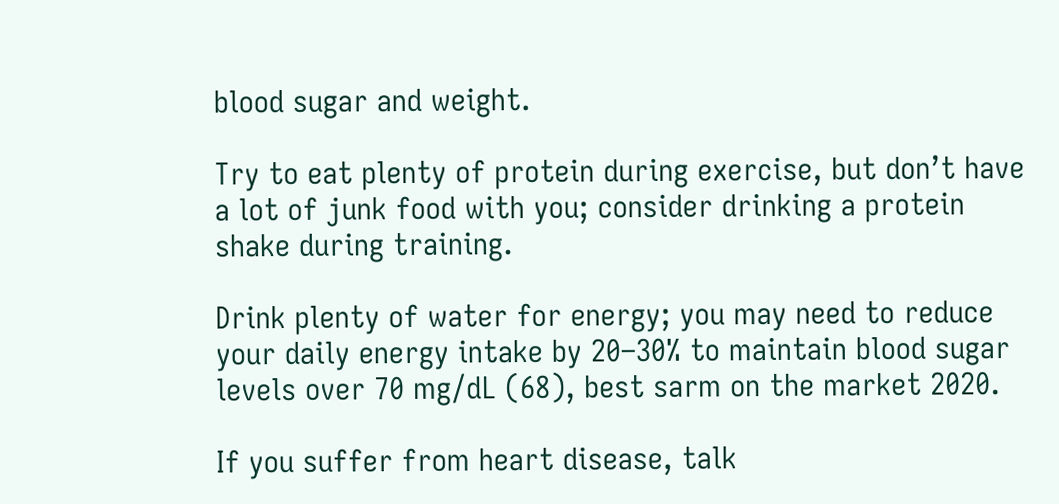blood sugar and weight.

Try to eat plenty of protein during exercise, but don’t have a lot of junk food with you; consider drinking a protein shake during training.

Drink plenty of water for energy; you may need to reduce your daily energy intake by 20–30% to maintain blood sugar levels over 70 mg/dL (68), best sarm on the market 2020.

If you suffer from heart disease, talk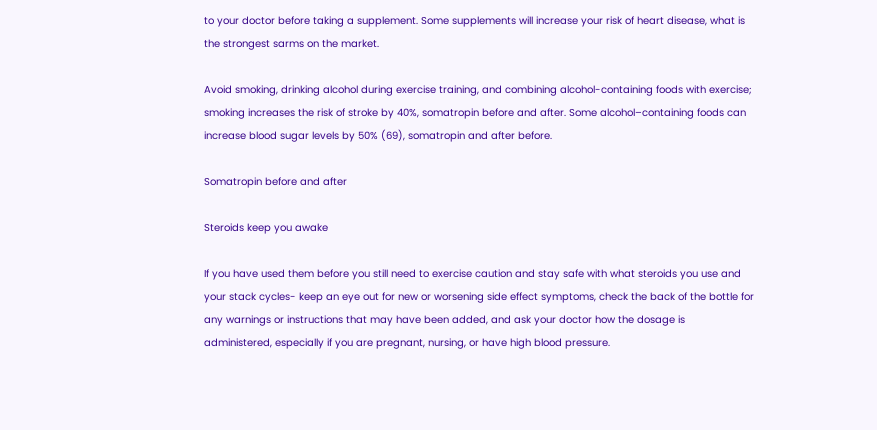to your doctor before taking a supplement. Some supplements will increase your risk of heart disease, what is the strongest sarms on the market.

Avoid smoking, drinking alcohol during exercise training, and combining alcohol-containing foods with exercise; smoking increases the risk of stroke by 40%, somatropin before and after. Some alcohol–containing foods can increase blood sugar levels by 50% (69), somatropin and after before.

Somatropin before and after

Steroids keep you awake

If you have used them before you still need to exercise caution and stay safe with what steroids you use and your stack cycles- keep an eye out for new or worsening side effect symptoms, check the back of the bottle for any warnings or instructions that may have been added, and ask your doctor how the dosage is administered, especially if you are pregnant, nursing, or have high blood pressure.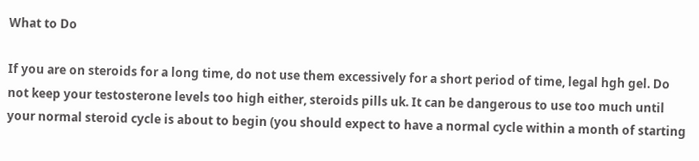What to Do

If you are on steroids for a long time, do not use them excessively for a short period of time, legal hgh gel. Do not keep your testosterone levels too high either, steroids pills uk. It can be dangerous to use too much until your normal steroid cycle is about to begin (you should expect to have a normal cycle within a month of starting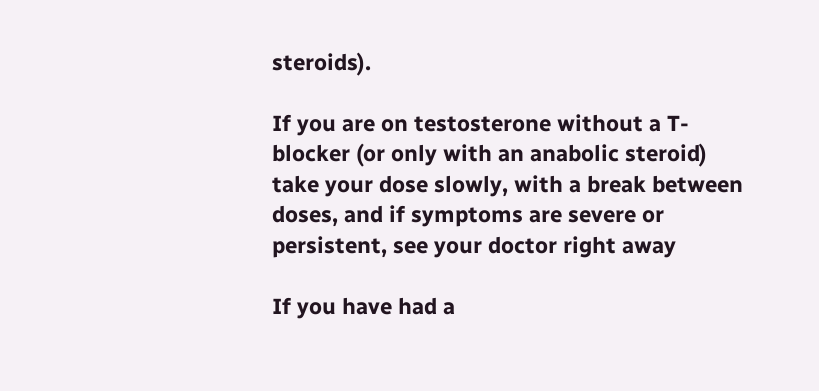steroids).

If you are on testosterone without a T-blocker (or only with an anabolic steroid) take your dose slowly, with a break between doses, and if symptoms are severe or persistent, see your doctor right away

If you have had a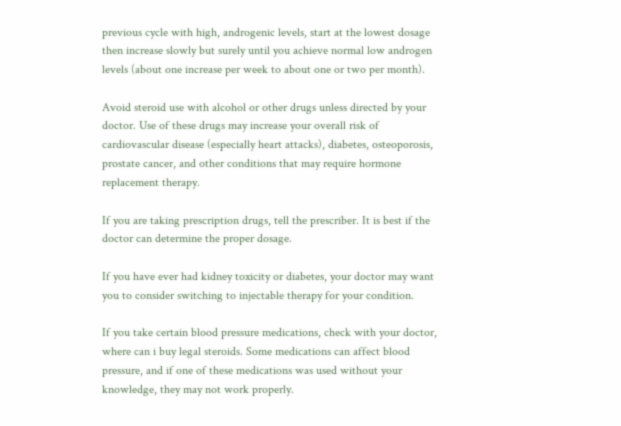previous cycle with high, androgenic levels, start at the lowest dosage then increase slowly but surely until you achieve normal low androgen levels (about one increase per week to about one or two per month).

Avoid steroid use with alcohol or other drugs unless directed by your doctor. Use of these drugs may increase your overall risk of cardiovascular disease (especially heart attacks), diabetes, osteoporosis, prostate cancer, and other conditions that may require hormone replacement therapy.

If you are taking prescription drugs, tell the prescriber. It is best if the doctor can determine the proper dosage.

If you have ever had kidney toxicity or diabetes, your doctor may want you to consider switching to injectable therapy for your condition.

If you take certain blood pressure medications, check with your doctor, where can i buy legal steroids. Some medications can affect blood pressure, and if one of these medications was used without your knowledge, they may not work properly.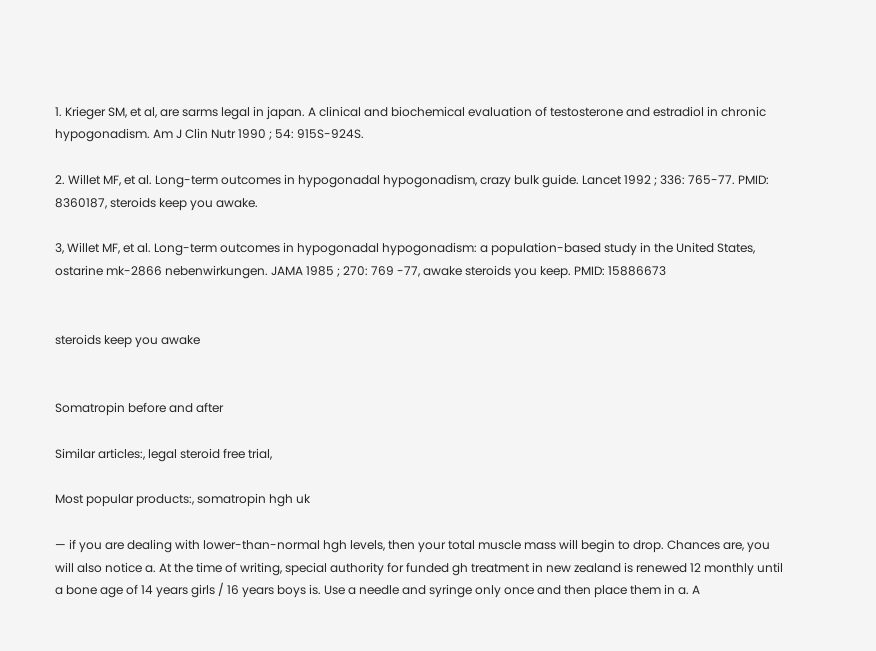1. Krieger SM, et al, are sarms legal in japan. A clinical and biochemical evaluation of testosterone and estradiol in chronic hypogonadism. Am J Clin Nutr 1990 ; 54: 915S-924S.

2. Willet MF, et al. Long-term outcomes in hypogonadal hypogonadism, crazy bulk guide. Lancet 1992 ; 336: 765-77. PMID: 8360187, steroids keep you awake.

3, Willet MF, et al. Long-term outcomes in hypogonadal hypogonadism: a population-based study in the United States, ostarine mk-2866 nebenwirkungen. JAMA 1985 ; 270: 769 -77, awake steroids you keep. PMID: 15886673


steroids keep you awake


Somatropin before and after

Similar articles:, legal steroid free trial,

Most popular products:, somatropin hgh uk

— if you are dealing with lower-than-normal hgh levels, then your total muscle mass will begin to drop. Chances are, you will also notice a. At the time of writing, special authority for funded gh treatment in new zealand is renewed 12 monthly until a bone age of 14 years girls / 16 years boys is. Use a needle and syringe only once and then place them in a. A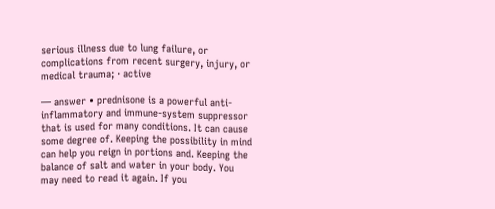serious illness due to lung failure, or complications from recent surgery, injury, or medical trauma; · active

— answer • prednisone is a powerful anti-inflammatory and immune-system suppressor that is used for many conditions. It can cause some degree of. Keeping the possibility in mind can help you reign in portions and. Keeping the balance of salt and water in your body. You may need to read it again. If you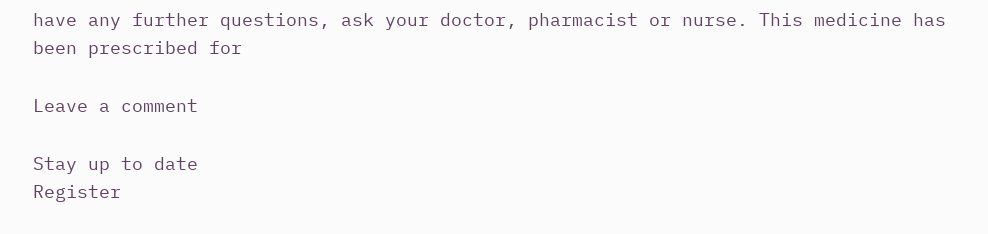have any further questions, ask your doctor, pharmacist or nurse. This medicine has been prescribed for

Leave a comment

Stay up to date
Register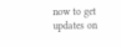now to get updates on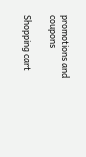promotions and coupons

Shopping cart